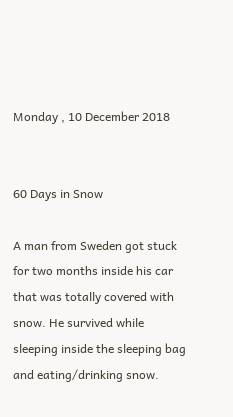Monday , 10 December 2018


60 Days in Snow

A man from Sweden got stuck for two months inside his car that was totally covered with snow. He survived while sleeping inside the sleeping bag and eating/drinking snow.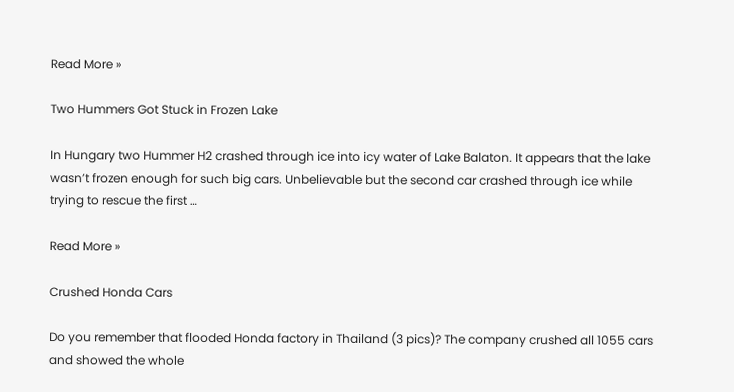Read More »

Two Hummers Got Stuck in Frozen Lake

In Hungary two Hummer H2 crashed through ice into icy water of Lake Balaton. It appears that the lake wasn’t frozen enough for such big cars. Unbelievable but the second car crashed through ice while trying to rescue the first …

Read More »

Crushed Honda Cars

Do you remember that flooded Honda factory in Thailand (3 pics)? The company crushed all 1055 cars and showed the whole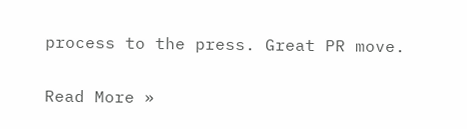process to the press. Great PR move.

Read More »